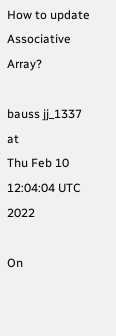How to update Associative Array?

bauss jj_1337 at
Thu Feb 10 12:04:04 UTC 2022

On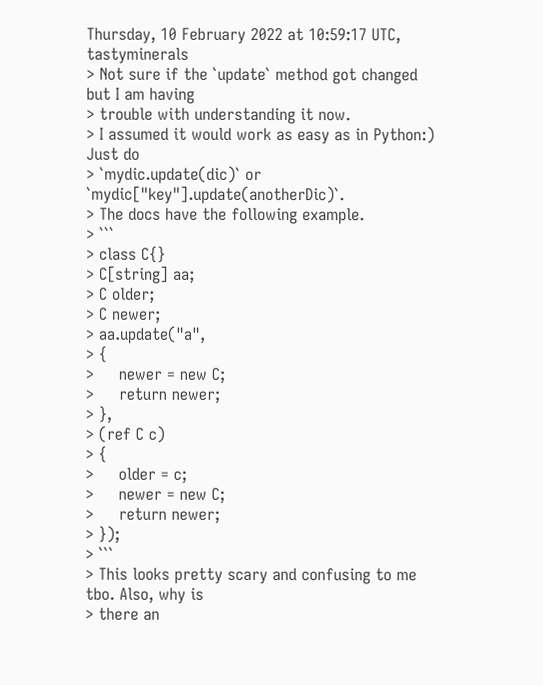Thursday, 10 February 2022 at 10:59:17 UTC, tastyminerals
> Not sure if the `update` method got changed but I am having
> trouble with understanding it now.
> I assumed it would work as easy as in Python:) Just do
> `mydic.update(dic)` or `mydic["key"].update(anotherDic)`.
> The docs have the following example.
> ```
> class C{}
> C[string] aa;
> C older;
> C newer;
> aa.update("a",
> {
>     newer = new C;
>     return newer;
> },
> (ref C c)
> {
>     older = c;
>     newer = new C;
>     return newer;
> });
> ```
> This looks pretty scary and confusing to me tbo. Also, why is
> there an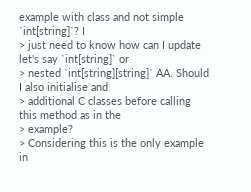example with class and not simple `int[string]`? I
> just need to know how can I update let's say `int[string]` or
> nested `int[string][string]` AA. Should I also initialise and
> additional C classes before calling this method as in the
> example?
> Considering this is the only example in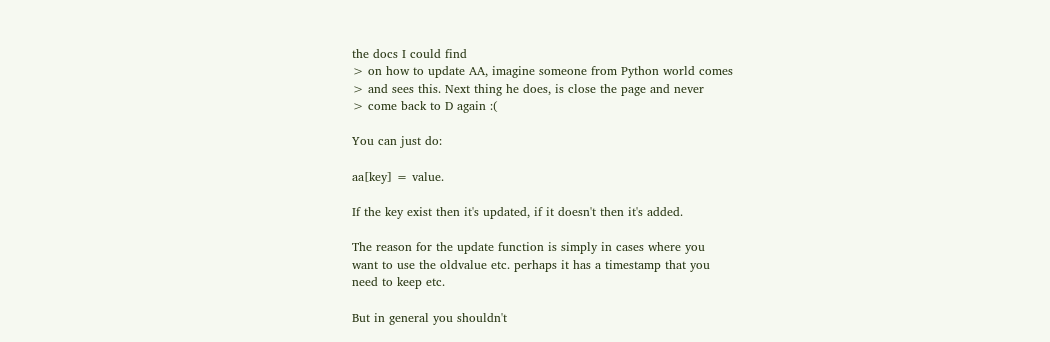the docs I could find
> on how to update AA, imagine someone from Python world comes
> and sees this. Next thing he does, is close the page and never
> come back to D again :(

You can just do:

aa[key] = value.

If the key exist then it's updated, if it doesn't then it's added.

The reason for the update function is simply in cases where you
want to use the oldvalue etc. perhaps it has a timestamp that you
need to keep etc.

But in general you shouldn't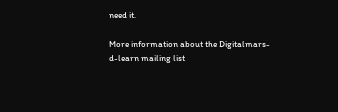need it.

More information about the Digitalmars-d-learn mailing list